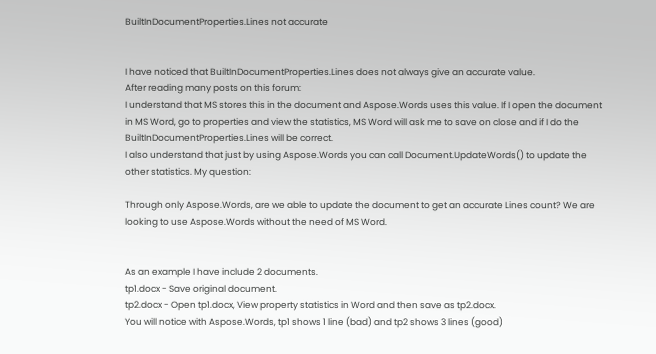BuiltInDocumentProperties.Lines not accurate


I have noticed that BuiltInDocumentProperties.Lines does not always give an accurate value.
After reading many posts on this forum:
I understand that MS stores this in the document and Aspose.Words uses this value. If I open the document in MS Word, go to properties and view the statistics, MS Word will ask me to save on close and if I do the BuiltInDocumentProperties.Lines will be correct.
I also understand that just by using Aspose.Words you can call Document.UpdateWords() to update the other statistics. My question:

Through only Aspose.Words, are we able to update the document to get an accurate Lines count? We are looking to use Aspose.Words without the need of MS Word.


As an example I have include 2 documents.
tp1.docx - Save original document.
tp2.docx - Open tp1.docx, View property statistics in Word and then save as tp2.docx.
You will notice with Aspose.Words, tp1 shows 1 line (bad) and tp2 shows 3 lines (good)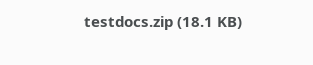testdocs.zip (18.1 KB)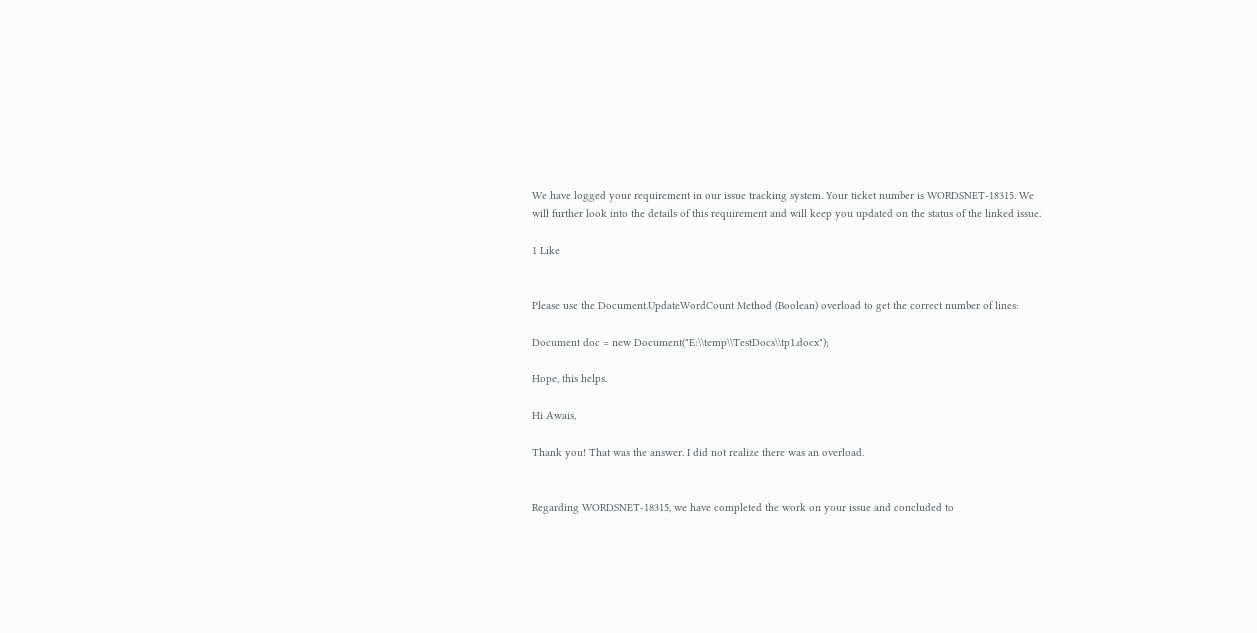We have logged your requirement in our issue tracking system. Your ticket number is WORDSNET-18315. We will further look into the details of this requirement and will keep you updated on the status of the linked issue.

1 Like


Please use the Document.UpdateWordCount Method (Boolean) overload to get the correct number of lines:

Document doc = new Document("E:\\temp\\TestDocs\\tp1.docx");

Hope, this helps.

Hi Awais,

Thank you! That was the answer. I did not realize there was an overload.


Regarding WORDSNET-18315, we have completed the work on your issue and concluded to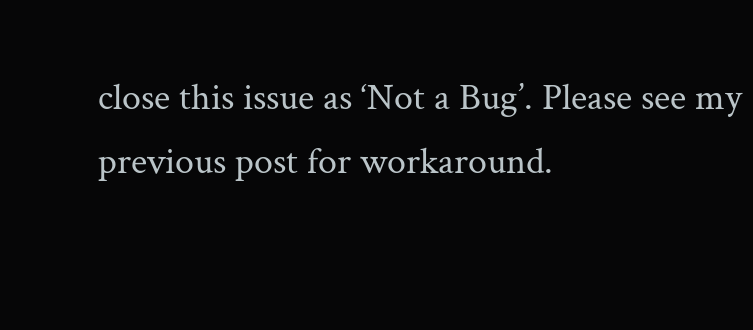close this issue as ‘Not a Bug’. Please see my previous post for workaround.